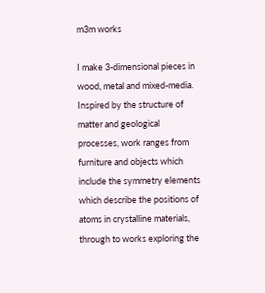m3m works

I make 3-dimensional pieces in wood, metal and mixed-media. Inspired by the structure of matter and geological processes, work ranges from furniture and objects which include the symmetry elements which describe the positions of atoms in crystalline materials, through to works exploring the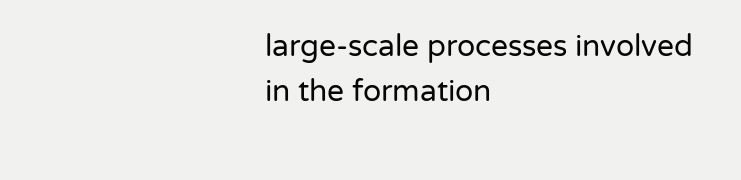large-scale processes involved in the formation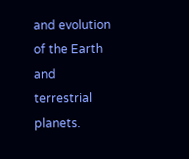and evolution of the Earth and terrestrial planets.